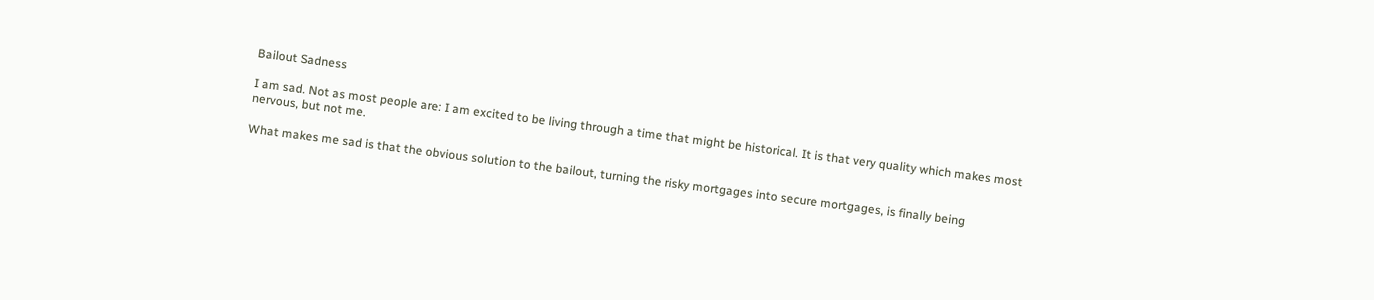Bailout Sadness

I am sad. Not as most people are: I am excited to be living through a time that might be historical. It is that very quality which makes most nervous, but not me.

What makes me sad is that the obvious solution to the bailout, turning the risky mortgages into secure mortgages, is finally being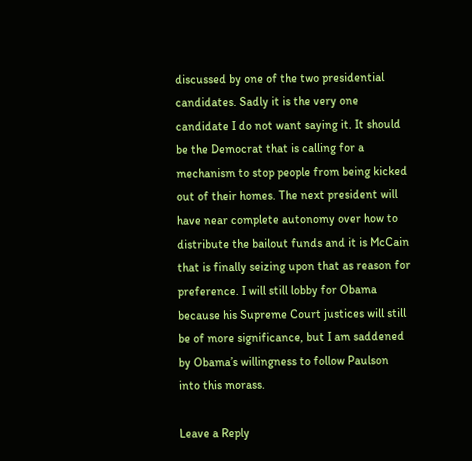discussed by one of the two presidential candidates. Sadly it is the very one candidate I do not want saying it. It should be the Democrat that is calling for a mechanism to stop people from being kicked out of their homes. The next president will have near complete autonomy over how to distribute the bailout funds and it is McCain that is finally seizing upon that as reason for preference. I will still lobby for Obama because his Supreme Court justices will still be of more significance, but I am saddened by Obama’s willingness to follow Paulson into this morass.

Leave a Reply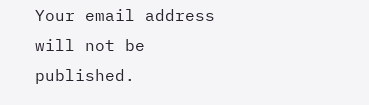Your email address will not be published.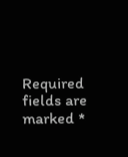Required fields are marked *